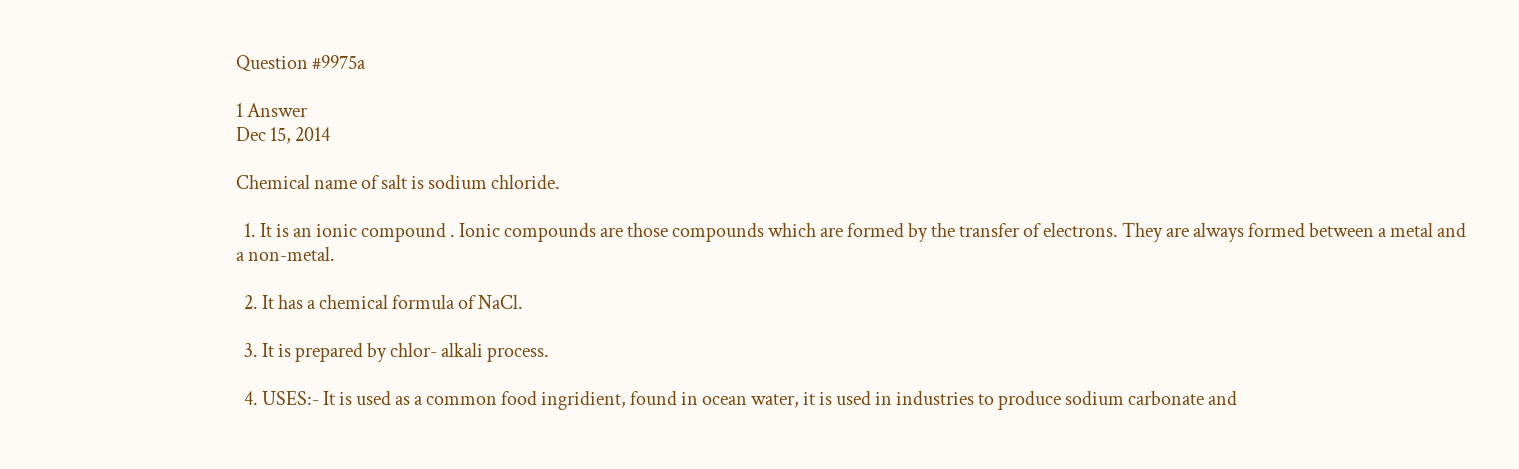Question #9975a

1 Answer
Dec 15, 2014

Chemical name of salt is sodium chloride.

  1. It is an ionic compound . Ionic compounds are those compounds which are formed by the transfer of electrons. They are always formed between a metal and a non-metal.

  2. It has a chemical formula of NaCl.

  3. It is prepared by chlor- alkali process.

  4. USES:- It is used as a common food ingridient, found in ocean water, it is used in industries to produce sodium carbonate and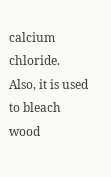calcium chloride. Also, it is used to bleach wood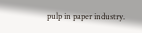pulp in paper industry.